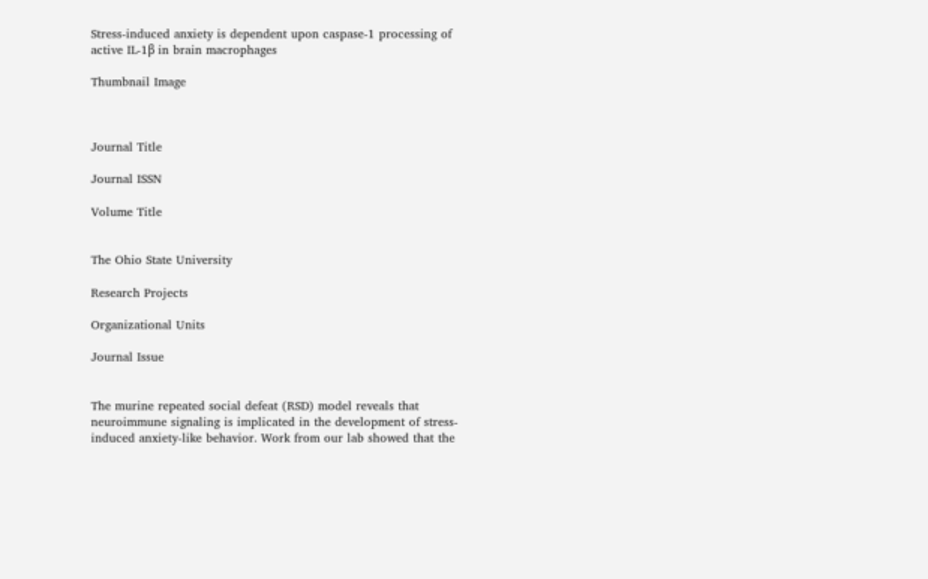Stress-induced anxiety is dependent upon caspase-1 processing of active IL-1β in brain macrophages

Thumbnail Image



Journal Title

Journal ISSN

Volume Title


The Ohio State University

Research Projects

Organizational Units

Journal Issue


The murine repeated social defeat (RSD) model reveals that neuroimmune signaling is implicated in the development of stress-induced anxiety-like behavior. Work from our lab showed that the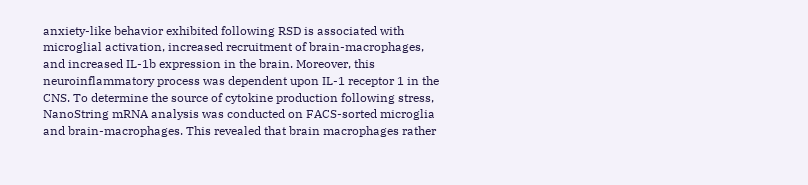anxiety-like behavior exhibited following RSD is associated with microglial activation, increased recruitment of brain-macrophages, and increased IL-1b expression in the brain. Moreover, this neuroinflammatory process was dependent upon IL-1 receptor 1 in the CNS. To determine the source of cytokine production following stress, NanoString mRNA analysis was conducted on FACS-sorted microglia and brain-macrophages. This revealed that brain macrophages rather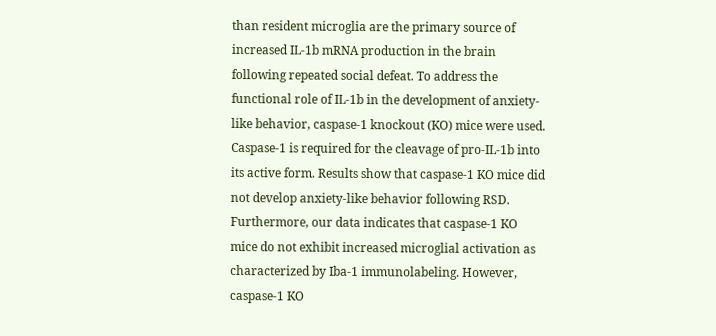than resident microglia are the primary source of increased IL-1b mRNA production in the brain following repeated social defeat. To address the functional role of IL-1b in the development of anxiety-like behavior, caspase-1 knockout (KO) mice were used. Caspase-1 is required for the cleavage of pro-IL-1b into its active form. Results show that caspase-1 KO mice did not develop anxiety-like behavior following RSD. Furthermore, our data indicates that caspase-1 KO mice do not exhibit increased microglial activation as characterized by Iba-1 immunolabeling. However, caspase-1 KO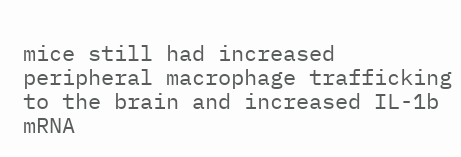mice still had increased peripheral macrophage trafficking to the brain and increased IL-1b mRNA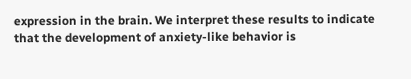expression in the brain. We interpret these results to indicate that the development of anxiety-like behavior is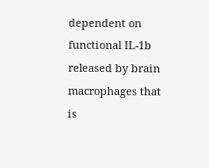dependent on functional IL-1b released by brain macrophages that is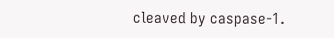cleaved by caspase-1.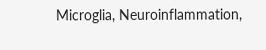Microglia, Neuroinflammation,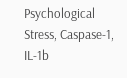Psychological Stress, Caspase-1, IL-1b